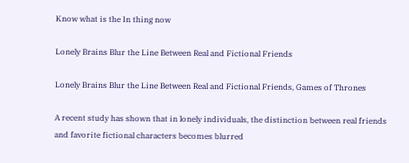Know what is the In thing now

Lonely Brains Blur the Line Between Real and Fictional Friends

Lonely Brains Blur the Line Between Real and Fictional Friends, Games of Thrones

A recent study has shown that in lonely individuals, the distinction between real friends and favorite fictional characters becomes blurred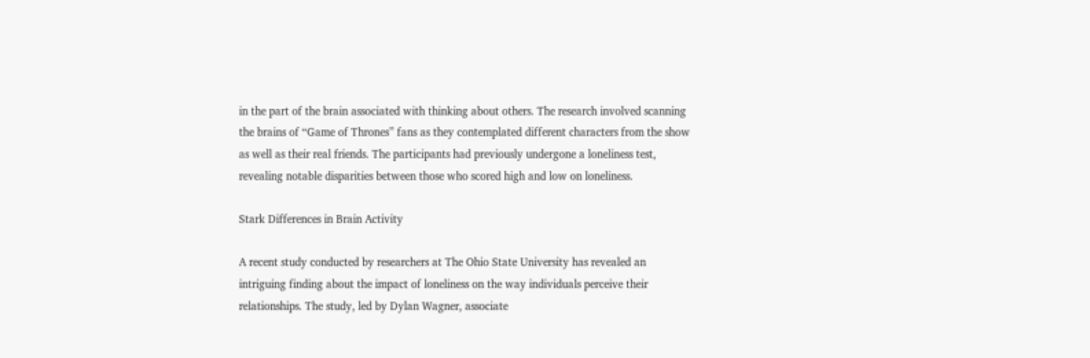in the part of the brain associated with thinking about others. The research involved scanning the brains of “Game of Thrones” fans as they contemplated different characters from the show as well as their real friends. The participants had previously undergone a loneliness test, revealing notable disparities between those who scored high and low on loneliness.

Stark Differences in Brain Activity

A recent study conducted by researchers at The Ohio State University has revealed an intriguing finding about the impact of loneliness on the way individuals perceive their relationships. The study, led by Dylan Wagner, associate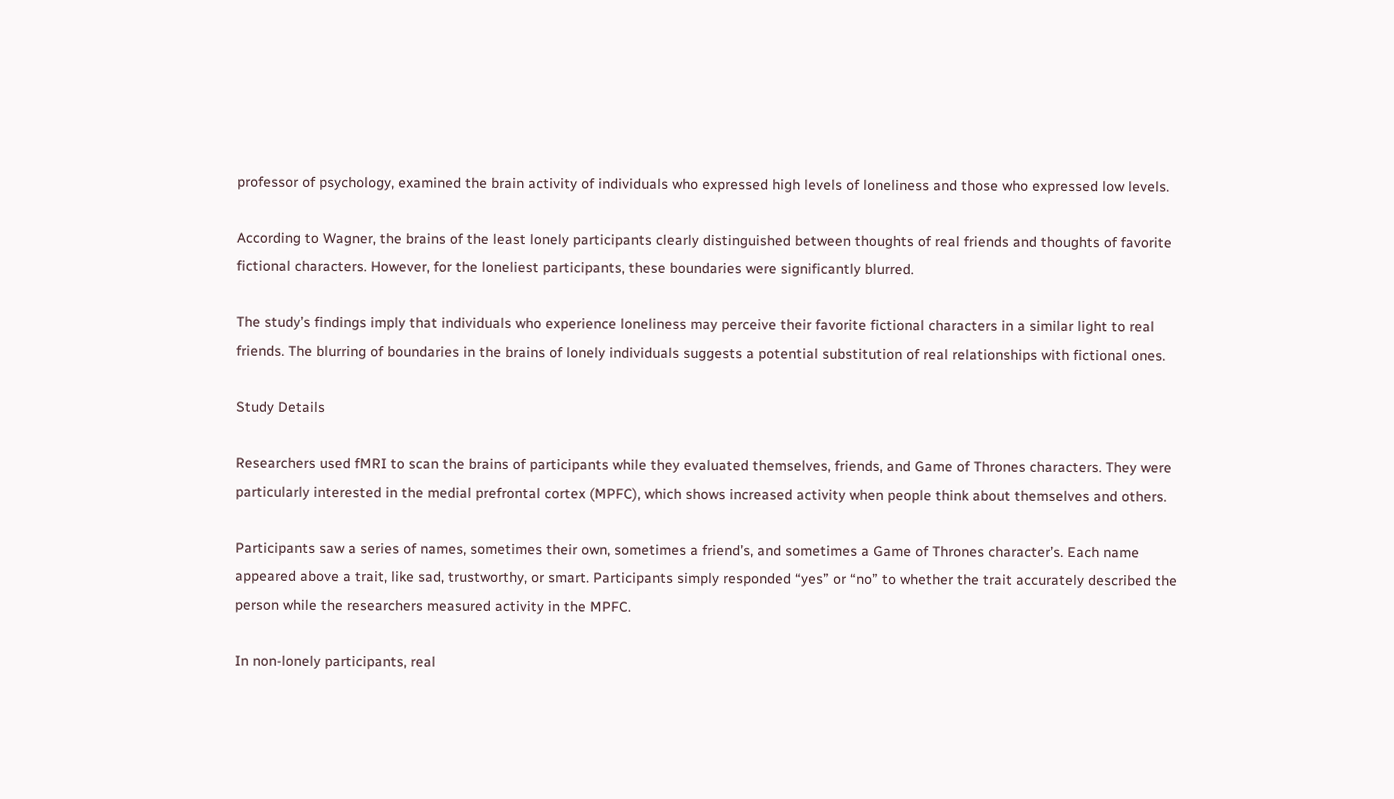professor of psychology, examined the brain activity of individuals who expressed high levels of loneliness and those who expressed low levels.

According to Wagner, the brains of the least lonely participants clearly distinguished between thoughts of real friends and thoughts of favorite fictional characters. However, for the loneliest participants, these boundaries were significantly blurred.

The study’s findings imply that individuals who experience loneliness may perceive their favorite fictional characters in a similar light to real friends. The blurring of boundaries in the brains of lonely individuals suggests a potential substitution of real relationships with fictional ones.

Study Details

Researchers used fMRI to scan the brains of participants while they evaluated themselves, friends, and Game of Thrones characters. They were particularly interested in the medial prefrontal cortex (MPFC), which shows increased activity when people think about themselves and others.

Participants saw a series of names, sometimes their own, sometimes a friend’s, and sometimes a Game of Thrones character’s. Each name appeared above a trait, like sad, trustworthy, or smart. Participants simply responded “yes” or “no” to whether the trait accurately described the person while the researchers measured activity in the MPFC.

In non-lonely participants, real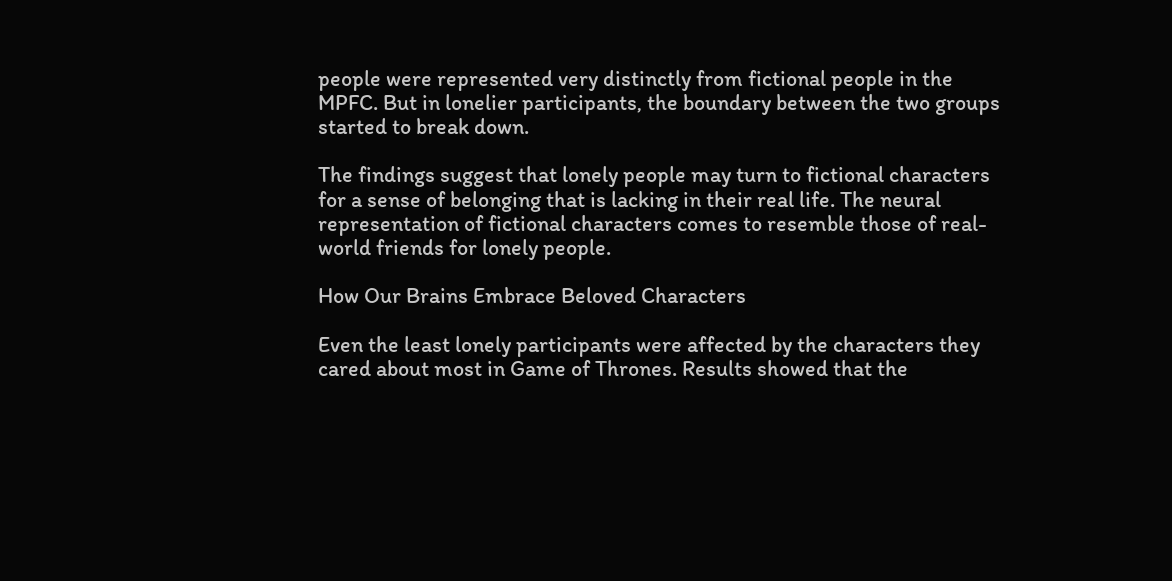people were represented very distinctly from fictional people in the MPFC. But in lonelier participants, the boundary between the two groups started to break down.

The findings suggest that lonely people may turn to fictional characters for a sense of belonging that is lacking in their real life. The neural representation of fictional characters comes to resemble those of real-world friends for lonely people.

How Our Brains Embrace Beloved Characters

Even the least lonely participants were affected by the characters they cared about most in Game of Thrones. Results showed that the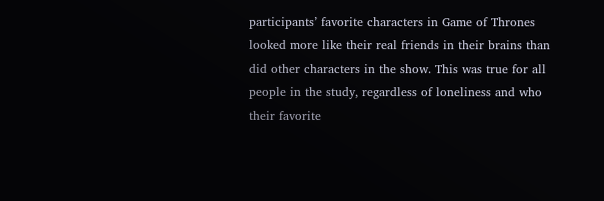participants’ favorite characters in Game of Thrones looked more like their real friends in their brains than did other characters in the show. This was true for all people in the study, regardless of loneliness and who their favorite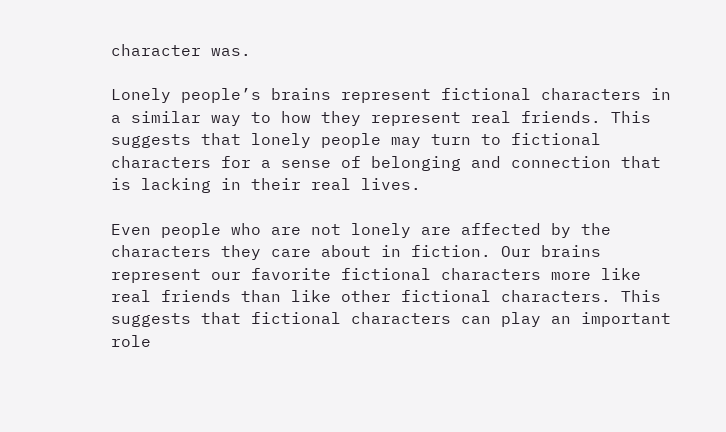character was.

Lonely people’s brains represent fictional characters in a similar way to how they represent real friends. This suggests that lonely people may turn to fictional characters for a sense of belonging and connection that is lacking in their real lives.

Even people who are not lonely are affected by the characters they care about in fiction. Our brains represent our favorite fictional characters more like real friends than like other fictional characters. This suggests that fictional characters can play an important role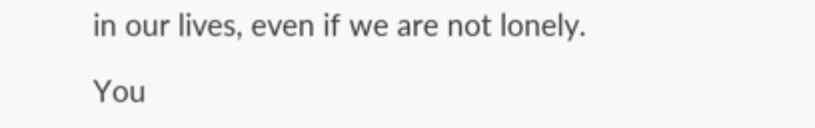in our lives, even if we are not lonely.

You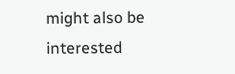might also be interested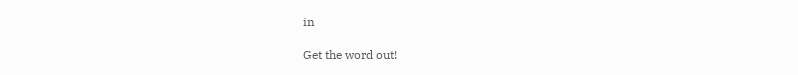in

Get the word out!